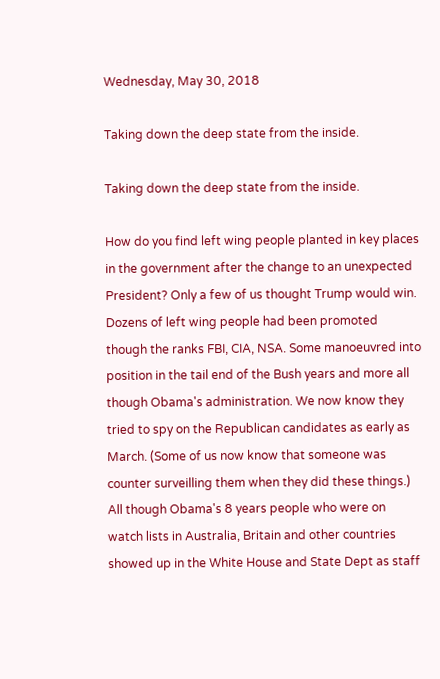Wednesday, May 30, 2018

Taking down the deep state from the inside.

Taking down the deep state from the inside.

How do you find left wing people planted in key places in the government after the change to an unexpected President? Only a few of us thought Trump would win. Dozens of left wing people had been promoted though the ranks FBI, CIA, NSA. Some manoeuvred into position in the tail end of the Bush years and more all though Obama's administration. We now know they tried to spy on the Republican candidates as early as March. (Some of us now know that someone was counter surveilling them when they did these things.) All though Obama's 8 years people who were on watch lists in Australia, Britain and other countries showed up in the White House and State Dept as staff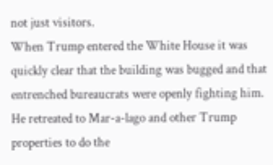not just visitors.
When Trump entered the White House it was quickly clear that the building was bugged and that entrenched bureaucrats were openly fighting him. He retreated to Mar-a-lago and other Trump properties to do the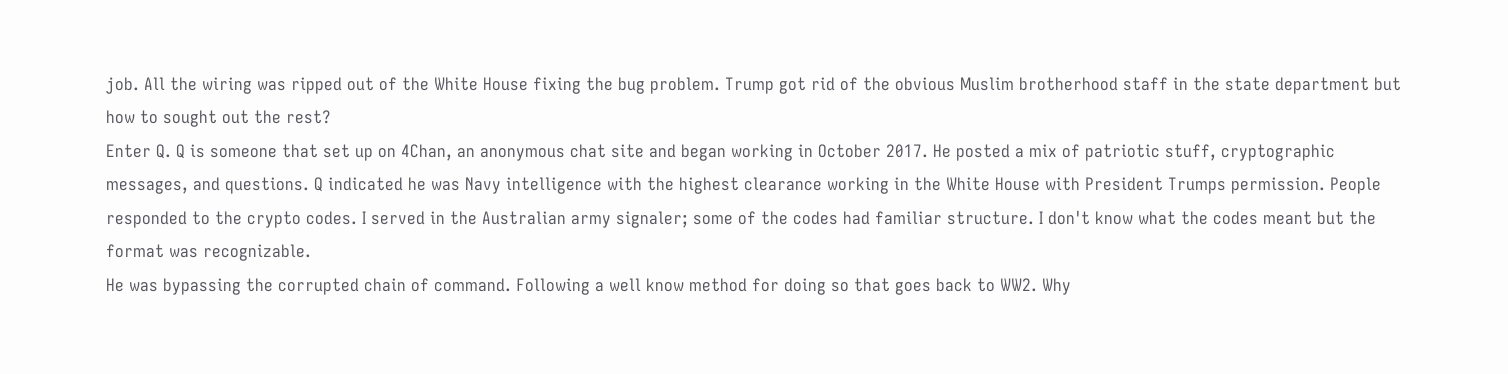job. All the wiring was ripped out of the White House fixing the bug problem. Trump got rid of the obvious Muslim brotherhood staff in the state department but how to sought out the rest?
Enter Q. Q is someone that set up on 4Chan, an anonymous chat site and began working in October 2017. He posted a mix of patriotic stuff, cryptographic messages, and questions. Q indicated he was Navy intelligence with the highest clearance working in the White House with President Trumps permission. People responded to the crypto codes. I served in the Australian army signaler; some of the codes had familiar structure. I don't know what the codes meant but the format was recognizable.
He was bypassing the corrupted chain of command. Following a well know method for doing so that goes back to WW2. Why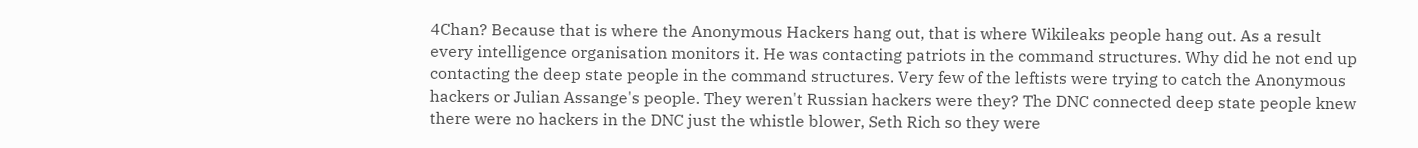4Chan? Because that is where the Anonymous Hackers hang out, that is where Wikileaks people hang out. As a result every intelligence organisation monitors it. He was contacting patriots in the command structures. Why did he not end up contacting the deep state people in the command structures. Very few of the leftists were trying to catch the Anonymous hackers or Julian Assange's people. They weren't Russian hackers were they? The DNC connected deep state people knew there were no hackers in the DNC just the whistle blower, Seth Rich so they were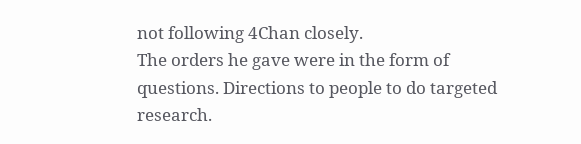not following 4Chan closely.
The orders he gave were in the form of questions. Directions to people to do targeted research.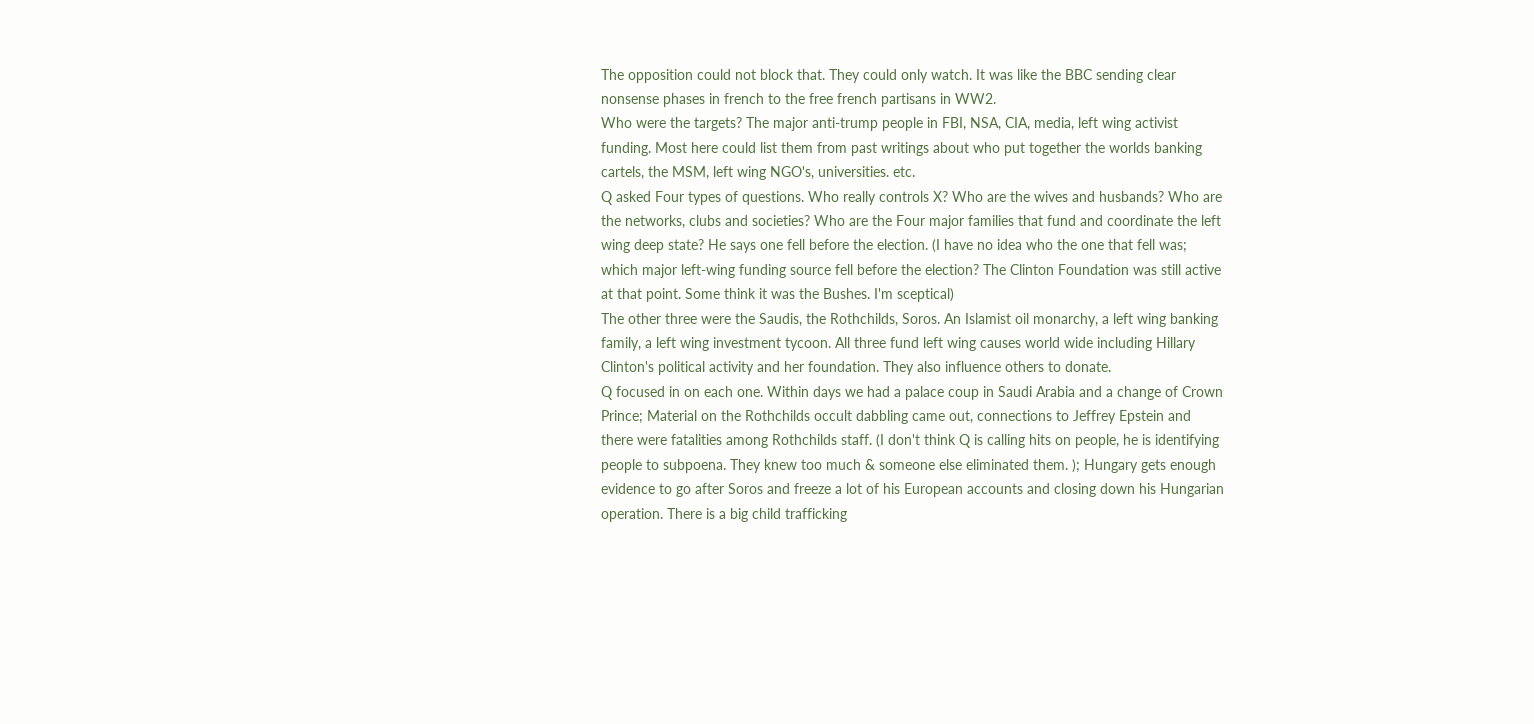The opposition could not block that. They could only watch. It was like the BBC sending clear nonsense phases in french to the free french partisans in WW2.
Who were the targets? The major anti-trump people in FBI, NSA, CIA, media, left wing activist funding. Most here could list them from past writings about who put together the worlds banking cartels, the MSM, left wing NGO's, universities. etc.
Q asked Four types of questions. Who really controls X? Who are the wives and husbands? Who are the networks, clubs and societies? Who are the Four major families that fund and coordinate the left wing deep state? He says one fell before the election. (I have no idea who the one that fell was; which major left-wing funding source fell before the election? The Clinton Foundation was still active at that point. Some think it was the Bushes. I'm sceptical)
The other three were the Saudis, the Rothchilds, Soros. An Islamist oil monarchy, a left wing banking family, a left wing investment tycoon. All three fund left wing causes world wide including Hillary Clinton's political activity and her foundation. They also influence others to donate.
Q focused in on each one. Within days we had a palace coup in Saudi Arabia and a change of Crown Prince; Material on the Rothchilds occult dabbling came out, connections to Jeffrey Epstein and there were fatalities among Rothchilds staff. (I don't think Q is calling hits on people, he is identifying people to subpoena. They knew too much & someone else eliminated them. ); Hungary gets enough evidence to go after Soros and freeze a lot of his European accounts and closing down his Hungarian operation. There is a big child trafficking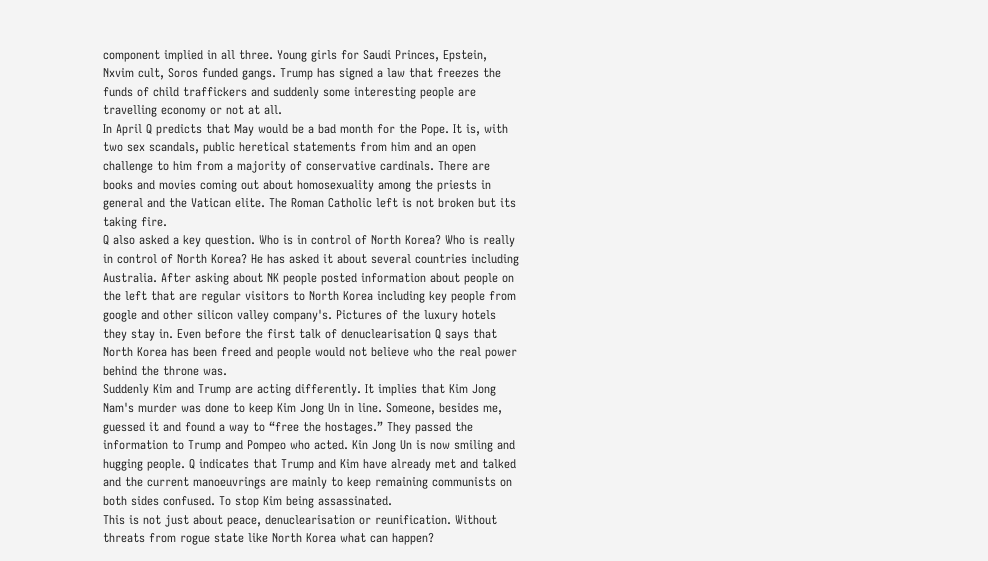component implied in all three. Young girls for Saudi Princes, Epstein, Nxvim cult, Soros funded gangs. Trump has signed a law that freezes the funds of child traffickers and suddenly some interesting people are travelling economy or not at all.
In April Q predicts that May would be a bad month for the Pope. It is, with two sex scandals, public heretical statements from him and an open challenge to him from a majority of conservative cardinals. There are books and movies coming out about homosexuality among the priests in general and the Vatican elite. The Roman Catholic left is not broken but its taking fire.
Q also asked a key question. Who is in control of North Korea? Who is really in control of North Korea? He has asked it about several countries including Australia. After asking about NK people posted information about people on the left that are regular visitors to North Korea including key people from google and other silicon valley company's. Pictures of the luxury hotels they stay in. Even before the first talk of denuclearisation Q says that North Korea has been freed and people would not believe who the real power behind the throne was.
Suddenly Kim and Trump are acting differently. It implies that Kim Jong Nam's murder was done to keep Kim Jong Un in line. Someone, besides me, guessed it and found a way to “free the hostages.” They passed the information to Trump and Pompeo who acted. Kin Jong Un is now smiling and hugging people. Q indicates that Trump and Kim have already met and talked and the current manoeuvrings are mainly to keep remaining communists on both sides confused. To stop Kim being assassinated.
This is not just about peace, denuclearisation or reunification. Without threats from rogue state like North Korea what can happen?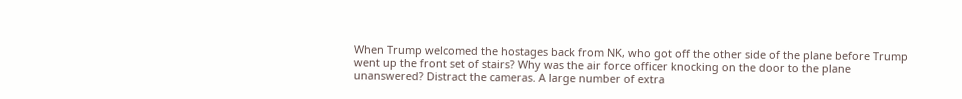When Trump welcomed the hostages back from NK, who got off the other side of the plane before Trump went up the front set of stairs? Why was the air force officer knocking on the door to the plane unanswered? Distract the cameras. A large number of extra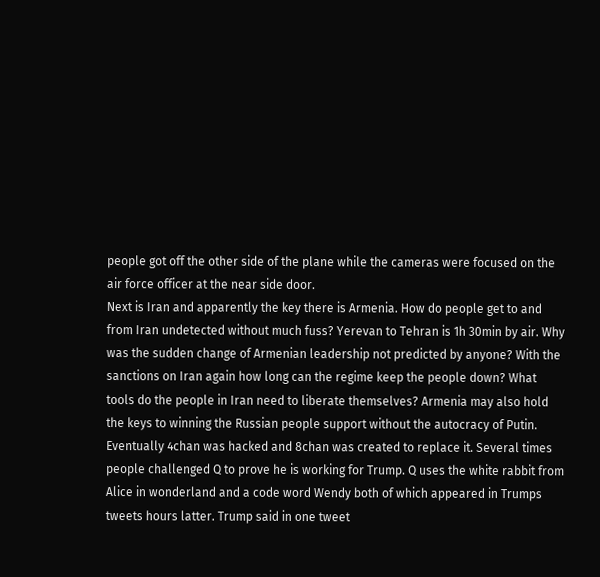people got off the other side of the plane while the cameras were focused on the air force officer at the near side door.
Next is Iran and apparently the key there is Armenia. How do people get to and from Iran undetected without much fuss? Yerevan to Tehran is 1h 30min by air. Why was the sudden change of Armenian leadership not predicted by anyone? With the sanctions on Iran again how long can the regime keep the people down? What tools do the people in Iran need to liberate themselves? Armenia may also hold the keys to winning the Russian people support without the autocracy of Putin.
Eventually 4chan was hacked and 8chan was created to replace it. Several times people challenged Q to prove he is working for Trump. Q uses the white rabbit from Alice in wonderland and a code word Wendy both of which appeared in Trumps tweets hours latter. Trump said in one tweet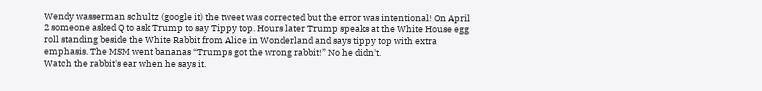Wendy wasserman schultz (google it) the tweet was corrected but the error was intentional! On April 2 someone asked Q to ask Trump to say Tippy top. Hours later Trump speaks at the White House egg roll standing beside the White Rabbit from Alice in Wonderland and says tippy top with extra emphasis. The MSM went bananas “Trumps got the wrong rabbit!” No he didn't.
Watch the rabbit's ear when he says it.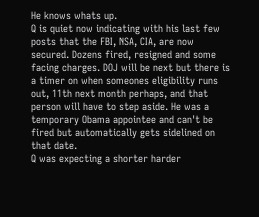He knows whats up.
Q is quiet now indicating with his last few posts that the FBI, NSA, CIA, are now secured. Dozens fired, resigned and some facing charges. DOJ will be next but there is a timer on when someones eligibility runs out, 11th next month perhaps, and that person will have to step aside. He was a temporary Obama appointee and can't be fired but automatically gets sidelined on that date.
Q was expecting a shorter harder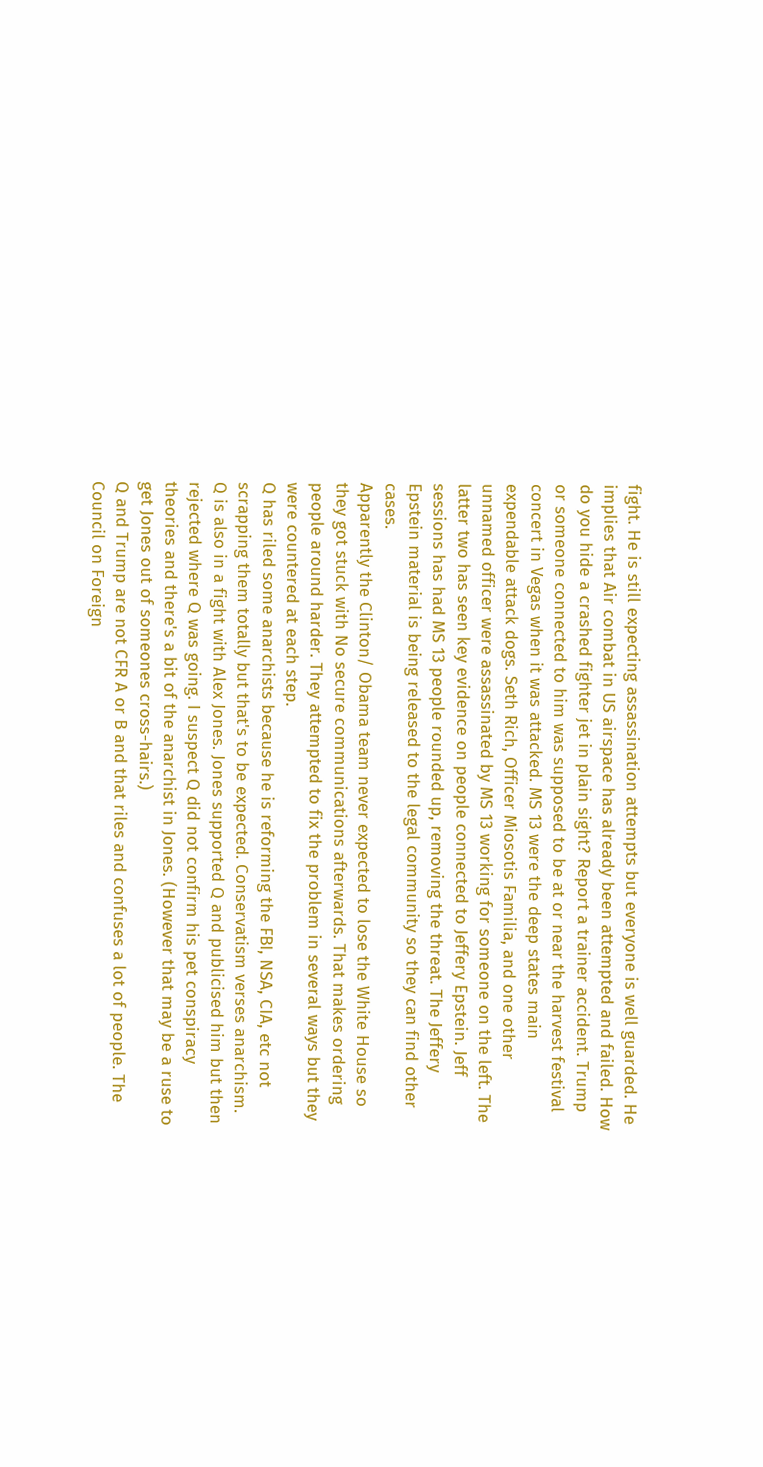fight. He is still expecting assassination attempts but everyone is well guarded. He implies that Air combat in US airspace has already been attempted and failed. How do you hide a crashed fighter jet in plain sight? Report a trainer accident. Trump or someone connected to him was supposed to be at or near the harvest festival concert in Vegas when it was attacked. MS 13 were the deep states main expendable attack dogs. Seth Rich, Officer Miosotis Familia, and one other unnamed officer were assassinated by MS 13 working for someone on the left. The latter two has seen key evidence on people connected to Jeffery Epstein. Jeff sessions has had MS 13 people rounded up, removing the threat. The Jeffery Epstein material is being released to the legal community so they can find other cases.
Apparently the Clinton/ Obama team never expected to lose the White House so they got stuck with No secure communications afterwards. That makes ordering people around harder. They attempted to fix the problem in several ways but they were countered at each step.
Q has riled some anarchists because he is reforming the FBI, NSA, CIA, etc not scrapping them totally but that's to be expected. Conservatism verses anarchism. Q is also in a fight with Alex Jones. Jones supported Q and publicised him but then rejected where Q was going. I suspect Q did not confirm his pet conspiracy theories and there's a bit of the anarchist in Jones. (However that may be a ruse to get Jones out of someones cross-hairs.)
Q and Trump are not CFR A or B and that riles and confuses a lot of people. The Council on Foreign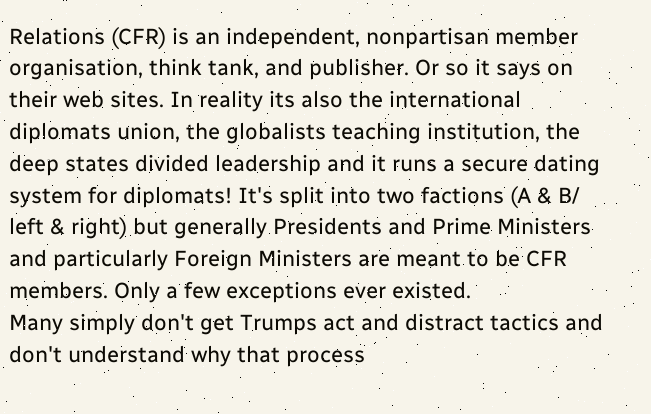Relations (CFR) is an independent, nonpartisan member organisation, think tank, and publisher. Or so it says on their web sites. In reality its also the international diplomats union, the globalists teaching institution, the deep states divided leadership and it runs a secure dating system for diplomats! It's split into two factions (A & B/ left & right) but generally Presidents and Prime Ministers and particularly Foreign Ministers are meant to be CFR members. Only a few exceptions ever existed.
Many simply don't get Trumps act and distract tactics and don't understand why that process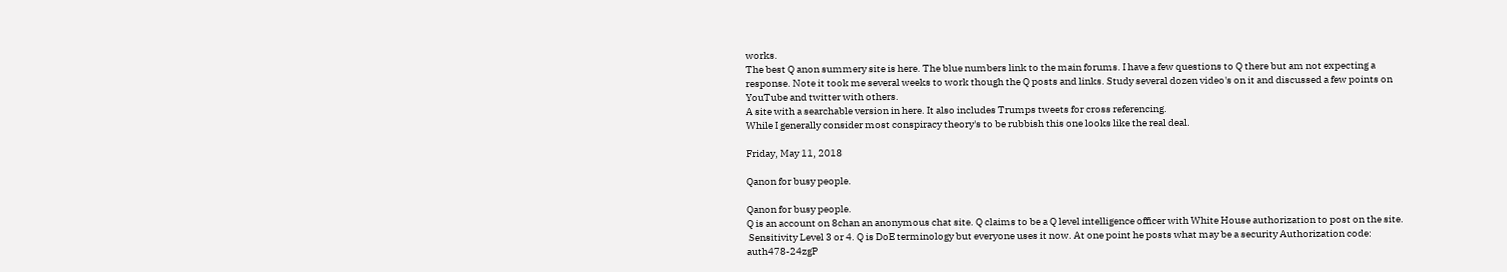works.
The best Q anon summery site is here. The blue numbers link to the main forums. I have a few questions to Q there but am not expecting a response. Note it took me several weeks to work though the Q posts and links. Study several dozen video's on it and discussed a few points on YouTube and twitter with others.
A site with a searchable version in here. It also includes Trumps tweets for cross referencing.
While I generally consider most conspiracy theory's to be rubbish this one looks like the real deal.

Friday, May 11, 2018

Qanon for busy people.

Qanon for busy people.
Q is an account on 8chan an anonymous chat site. Q claims to be a Q level intelligence officer with White House authorization to post on the site.
 Sensitivity Level 3 or 4. Q is DoE terminology but everyone uses it now. At one point he posts what may be a security Authorization code: auth478-24zgP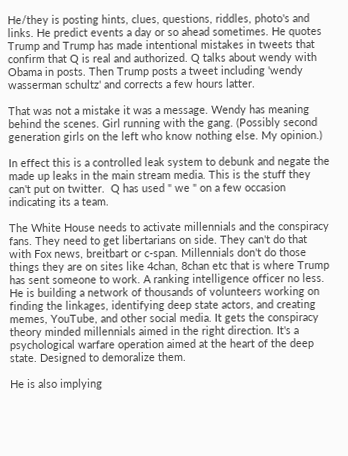He/they is posting hints, clues, questions, riddles, photo's and links. He predict events a day or so ahead sometimes. He quotes Trump and Trump has made intentional mistakes in tweets that confirm that Q is real and authorized. Q talks about wendy with Obama in posts. Then Trump posts a tweet including 'wendy wasserman schultz' and corrects a few hours latter.

That was not a mistake it was a message. Wendy has meaning behind the scenes. Girl running with the gang. (Possibly second generation girls on the left who know nothing else. My opinion.)

In effect this is a controlled leak system to debunk and negate the made up leaks in the main stream media. This is the stuff they can't put on twitter.  Q has used " we " on a few occasion indicating its a team.

The White House needs to activate millennials and the conspiracy fans. They need to get libertarians on side. They can't do that with Fox news, breitbart or c-span. Millennials don't do those things they are on sites like 4chan, 8chan etc that is where Trump has sent someone to work. A ranking intelligence officer no less. He is building a network of thousands of volunteers working on finding the linkages, identifying deep state actors, and creating memes, YouTube, and other social media. It gets the conspiracy theory minded millennials aimed in the right direction. It's a psychological warfare operation aimed at the heart of the deep state. Designed to demoralize them.

He is also implying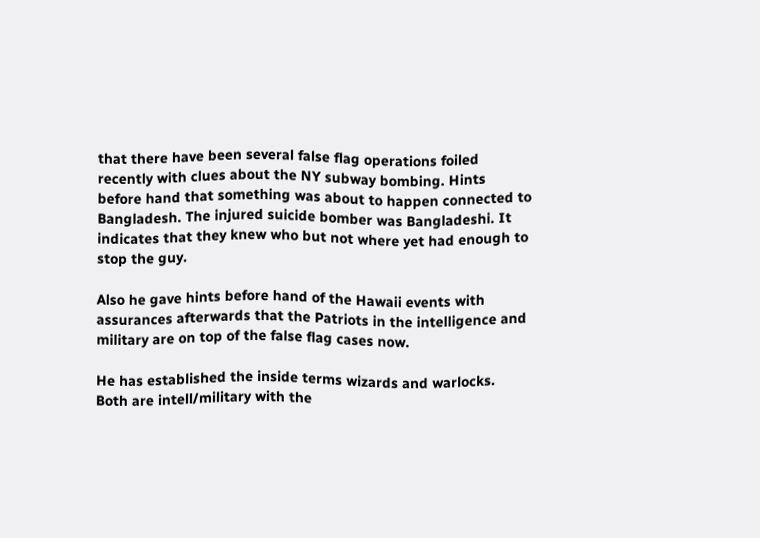that there have been several false flag operations foiled recently with clues about the NY subway bombing. Hints before hand that something was about to happen connected to Bangladesh. The injured suicide bomber was Bangladeshi. It indicates that they knew who but not where yet had enough to stop the guy.

Also he gave hints before hand of the Hawaii events with assurances afterwards that the Patriots in the intelligence and military are on top of the false flag cases now.

He has established the inside terms wizards and warlocks. Both are intell/military with the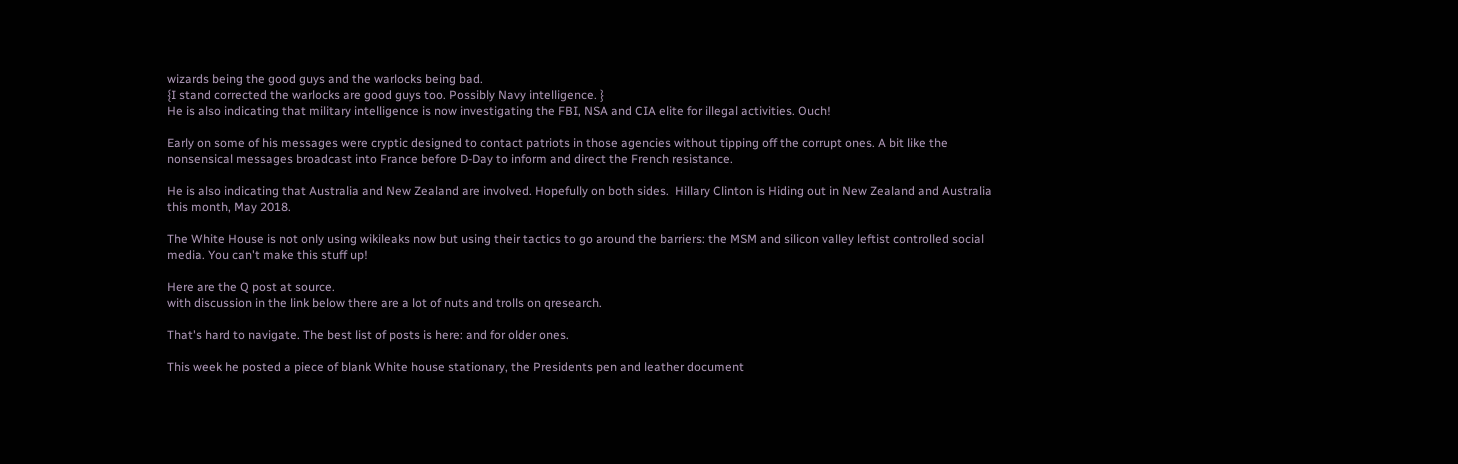wizards being the good guys and the warlocks being bad.
{I stand corrected the warlocks are good guys too. Possibly Navy intelligence. }
He is also indicating that military intelligence is now investigating the FBI, NSA and CIA elite for illegal activities. Ouch!

Early on some of his messages were cryptic designed to contact patriots in those agencies without tipping off the corrupt ones. A bit like the nonsensical messages broadcast into France before D-Day to inform and direct the French resistance.

He is also indicating that Australia and New Zealand are involved. Hopefully on both sides.  Hillary Clinton is Hiding out in New Zealand and Australia this month, May 2018.

The White House is not only using wikileaks now but using their tactics to go around the barriers: the MSM and silicon valley leftist controlled social media. You can't make this stuff up!

Here are the Q post at source.
with discussion in the link below there are a lot of nuts and trolls on qresearch.

That's hard to navigate. The best list of posts is here: and for older ones.

This week he posted a piece of blank White house stationary, the Presidents pen and leather document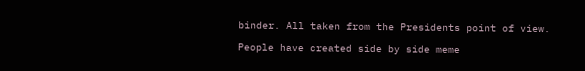binder. All taken from the Presidents point of view.

People have created side by side meme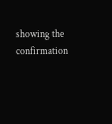showing the confirmation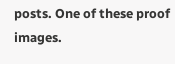posts. One of these proof images.